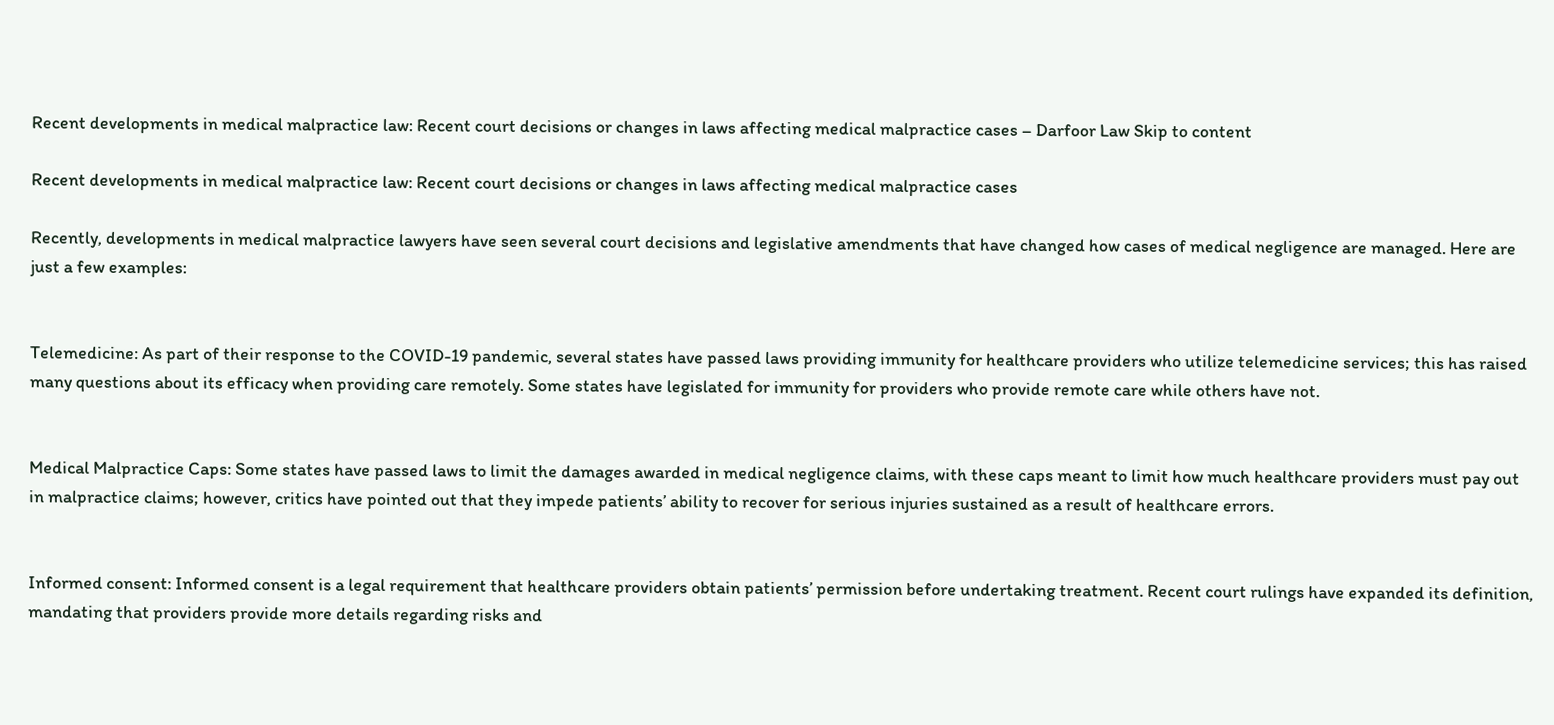Recent developments in medical malpractice law: Recent court decisions or changes in laws affecting medical malpractice cases – Darfoor Law Skip to content

Recent developments in medical malpractice law: Recent court decisions or changes in laws affecting medical malpractice cases

Recently, developments in medical malpractice lawyers have seen several court decisions and legislative amendments that have changed how cases of medical negligence are managed. Here are just a few examples:


Telemedicine: As part of their response to the COVID-19 pandemic, several states have passed laws providing immunity for healthcare providers who utilize telemedicine services; this has raised many questions about its efficacy when providing care remotely. Some states have legislated for immunity for providers who provide remote care while others have not.


Medical Malpractice Caps: Some states have passed laws to limit the damages awarded in medical negligence claims, with these caps meant to limit how much healthcare providers must pay out in malpractice claims; however, critics have pointed out that they impede patients’ ability to recover for serious injuries sustained as a result of healthcare errors.


Informed consent: Informed consent is a legal requirement that healthcare providers obtain patients’ permission before undertaking treatment. Recent court rulings have expanded its definition, mandating that providers provide more details regarding risks and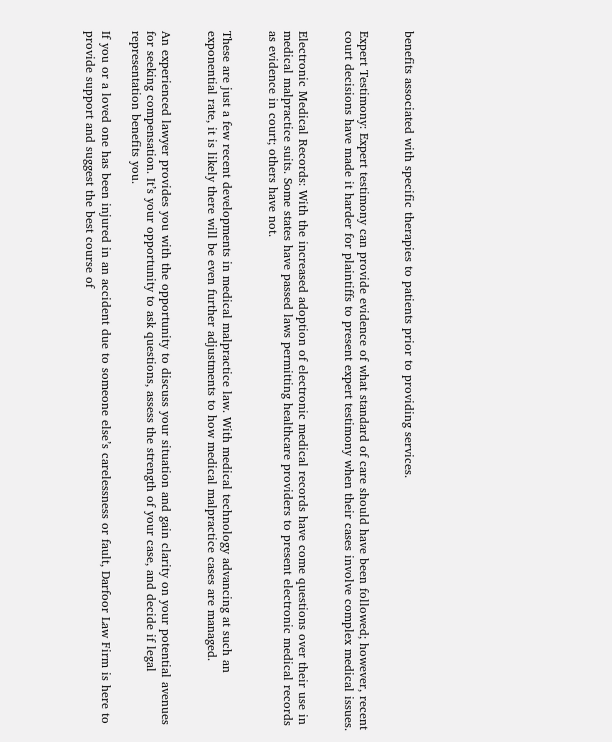benefits associated with specific therapies to patients prior to providing services.


Expert Testimony: Expert testimony can provide evidence of what standard of care should have been followed; however, recent court decisions have made it harder for plaintiffs to present expert testimony when their cases involve complex medical issues.


Electronic Medical Records: With the increased adoption of electronic medical records have come questions over their use in medical malpractice suits. Some states have passed laws permitting healthcare providers to present electronic medical records as evidence in court; others have not.


These are just a few recent developments in medical malpractice law. With medical technology advancing at such an exponential rate, it is likely there will be even further adjustments to how medical malpractice cases are managed.


An experienced lawyer provides you with the opportunity to discuss your situation and gain clarity on your potential avenues for seeking compensation. It’s your opportunity to ask questions, assess the strength of your case, and decide if legal representation benefits you.

If you or a loved one has been injured in an accident due to someone else’s carelessness or fault, Darfoor Law Firm is here to provide support and suggest the best course of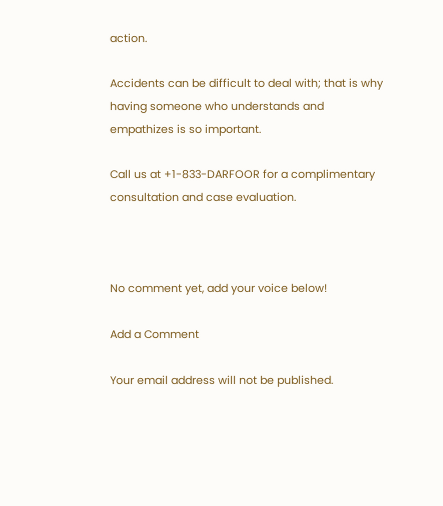action.

Accidents can be difficult to deal with; that is why having someone who understands and empathizes is so important.

Call us at +1-833-DARFOOR for a complimentary consultation and case evaluation.



No comment yet, add your voice below!

Add a Comment

Your email address will not be published.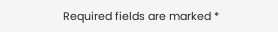Required fields are marked *